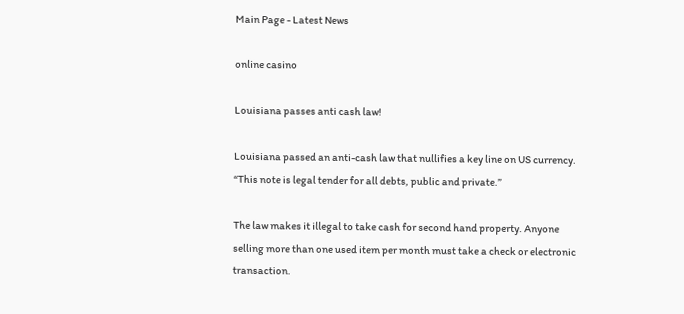Main Page - Latest News

online casino

Louisiana passes anti cash law!

Louisiana passed an anti-cash law that nullifies a key line on US currency. “This note is legal tender for all debts, public and private.”

The law makes it illegal to take cash for second hand property. Anyone selling more than one used item per month must take a check or electronic transaction.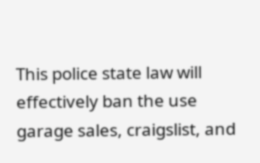This police state law will effectively ban the use garage sales, craigslist, and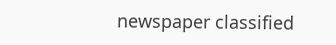newspaper classified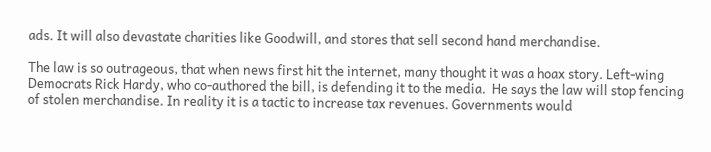ads. It will also devastate charities like Goodwill, and stores that sell second hand merchandise.

The law is so outrageous, that when news first hit the internet, many thought it was a hoax story. Left-wing Democrats Rick Hardy, who co-authored the bill, is defending it to the media.  He says the law will stop fencing of stolen merchandise. In reality it is a tactic to increase tax revenues. Governments would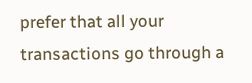prefer that all your transactions go through a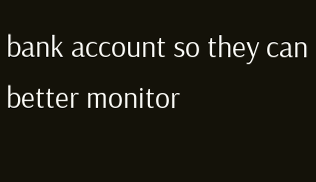bank account so they can better monitor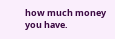how much money you have.